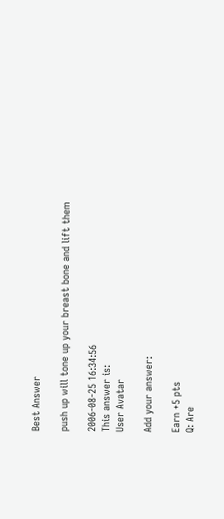Best Answer

push up will tone up your breast bone and lift them

2006-08-25 16:34:56
This answer is:
User Avatar

Add your answer:

Earn +5 pts
Q: Are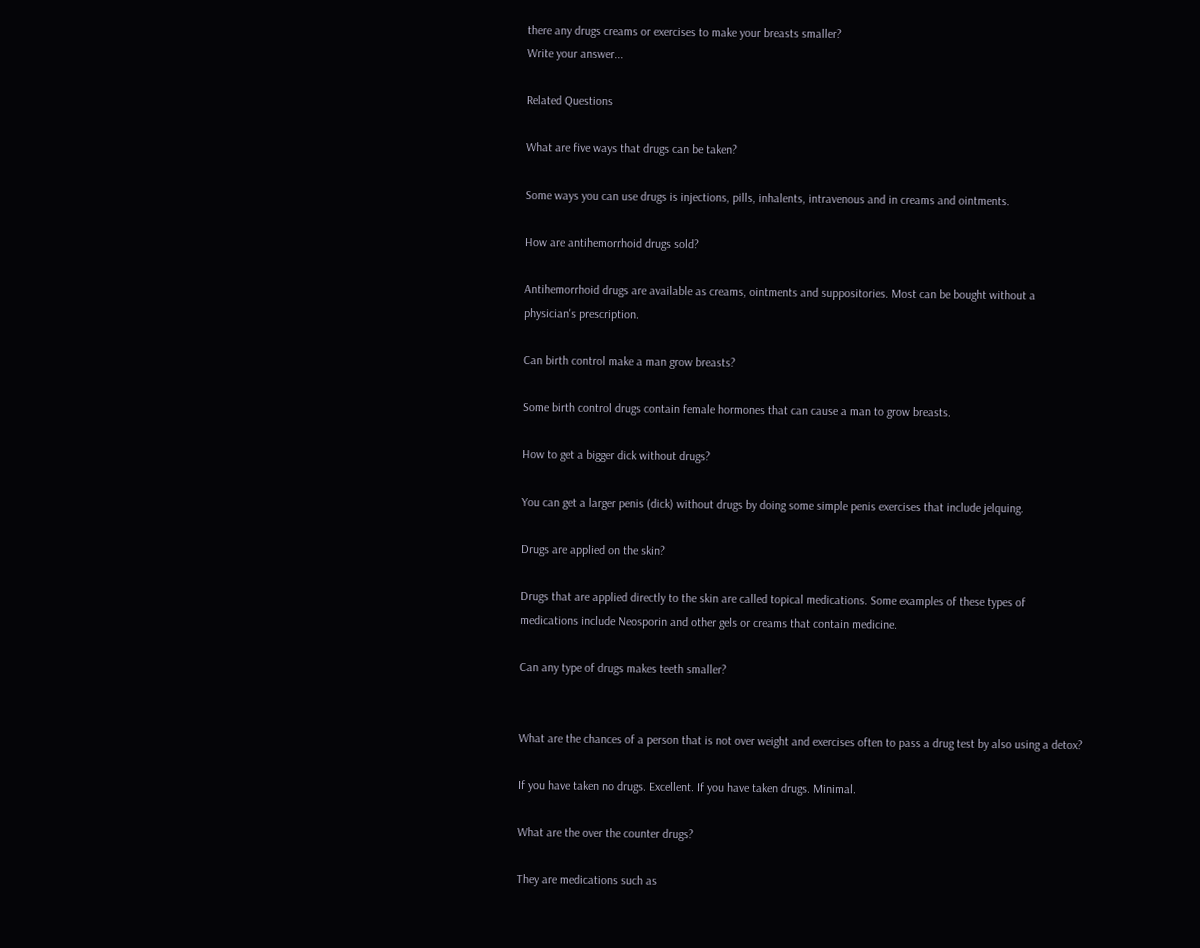there any drugs creams or exercises to make your breasts smaller?
Write your answer...

Related Questions

What are five ways that drugs can be taken?

Some ways you can use drugs is injections, pills, inhalents, intravenous and in creams and ointments.

How are antihemorrhoid drugs sold?

Antihemorrhoid drugs are available as creams, ointments and suppositories. Most can be bought without a physician's prescription.

Can birth control make a man grow breasts?

Some birth control drugs contain female hormones that can cause a man to grow breasts.

How to get a bigger dick without drugs?

You can get a larger penis (dick) without drugs by doing some simple penis exercises that include jelquing.

Drugs are applied on the skin?

Drugs that are applied directly to the skin are called topical medications. Some examples of these types of medications include Neosporin and other gels or creams that contain medicine.

Can any type of drugs makes teeth smaller?


What are the chances of a person that is not over weight and exercises often to pass a drug test by also using a detox?

If you have taken no drugs. Excellent. If you have taken drugs. Minimal.

What are the over the counter drugs?

They are medications such as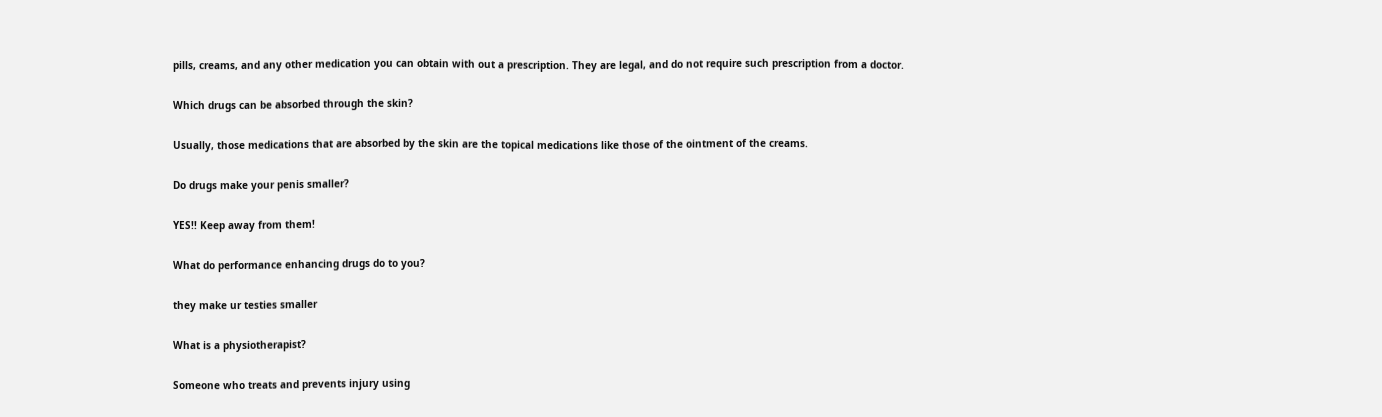pills, creams, and any other medication you can obtain with out a prescription. They are legal, and do not require such prescription from a doctor.

Which drugs can be absorbed through the skin?

Usually, those medications that are absorbed by the skin are the topical medications like those of the ointment of the creams.

Do drugs make your penis smaller?

YES!! Keep away from them!

What do performance enhancing drugs do to you?

they make ur testies smaller

What is a physiotherapist?

Someone who treats and prevents injury using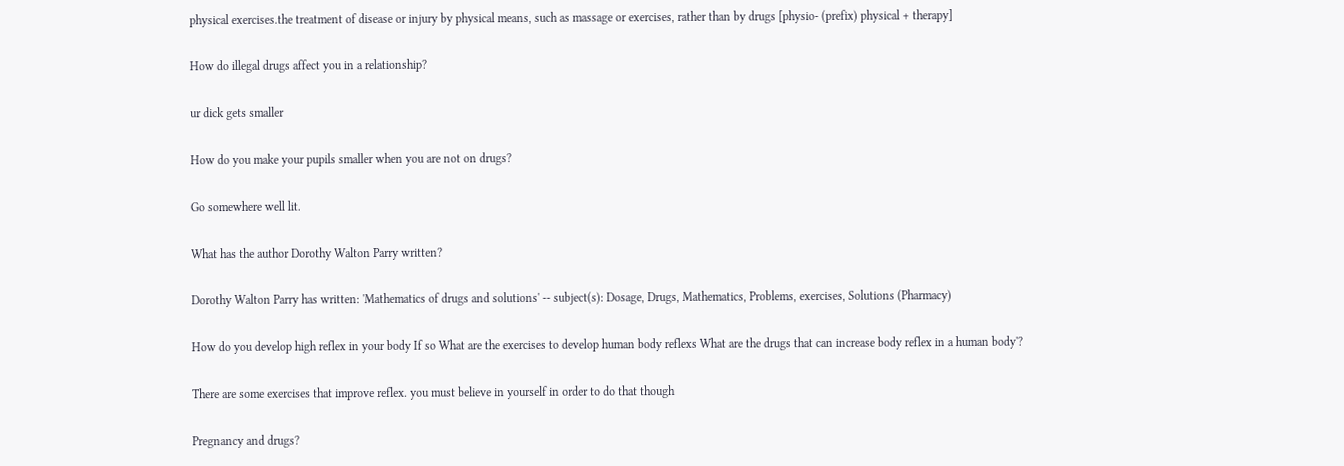physical exercises.the treatment of disease or injury by physical means, such as massage or exercises, rather than by drugs [physio- (prefix) physical + therapy]

How do illegal drugs affect you in a relationship?

ur dick gets smaller

How do you make your pupils smaller when you are not on drugs?

Go somewhere well lit.

What has the author Dorothy Walton Parry written?

Dorothy Walton Parry has written: 'Mathematics of drugs and solutions' -- subject(s): Dosage, Drugs, Mathematics, Problems, exercises, Solutions (Pharmacy)

How do you develop high reflex in your body If so What are the exercises to develop human body reflexs What are the drugs that can increase body reflex in a human body'?

There are some exercises that improve reflex. you must believe in yourself in order to do that though

Pregnancy and drugs?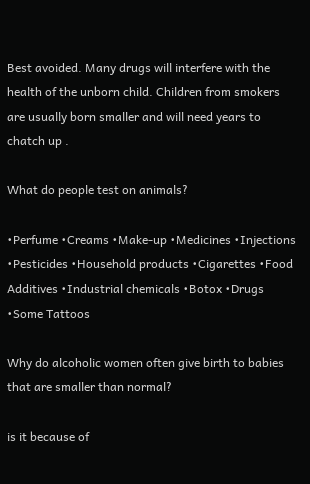Best avoided. Many drugs will interfere with the health of the unborn child. Children from smokers are usually born smaller and will need years to chatch up .

What do people test on animals?

•Perfume •Creams •Make-up •Medicines •Injections •Pesticides •Household products •Cigarettes •Food Additives •Industrial chemicals •Botox •Drugs •Some Tattoos

Why do alcoholic women often give birth to babies that are smaller than normal?

is it because of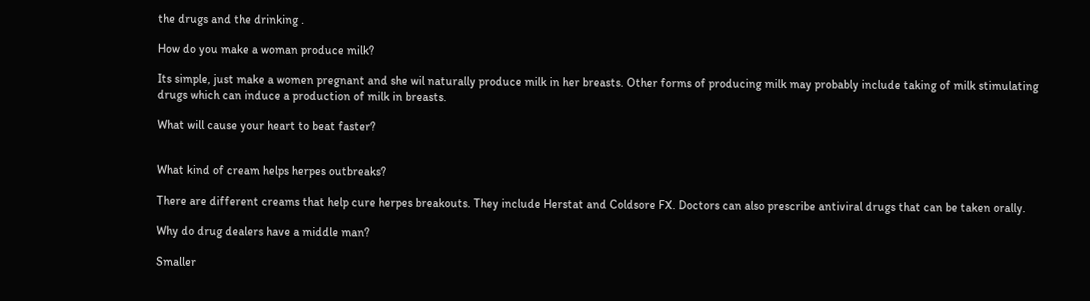the drugs and the drinking .

How do you make a woman produce milk?

Its simple, just make a women pregnant and she wil naturally produce milk in her breasts. Other forms of producing milk may probably include taking of milk stimulating drugs which can induce a production of milk in breasts.

What will cause your heart to beat faster?


What kind of cream helps herpes outbreaks?

There are different creams that help cure herpes breakouts. They include Herstat and Coldsore FX. Doctors can also prescribe antiviral drugs that can be taken orally.

Why do drug dealers have a middle man?

Smaller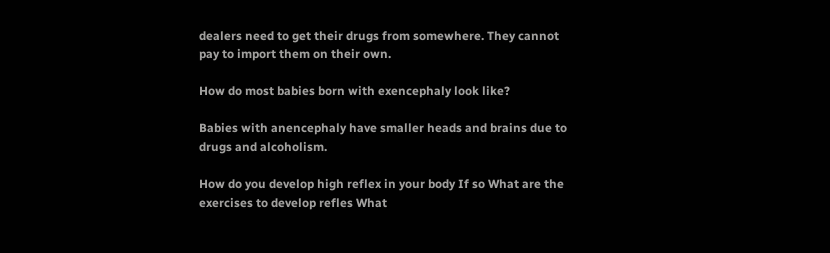dealers need to get their drugs from somewhere. They cannot pay to import them on their own.

How do most babies born with exencephaly look like?

Babies with anencephaly have smaller heads and brains due to drugs and alcoholism.

How do you develop high reflex in your body If so What are the exercises to develop refles What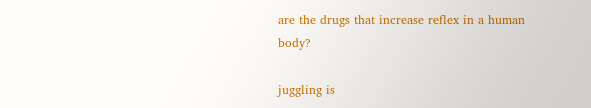are the drugs that increase reflex in a human body?

juggling is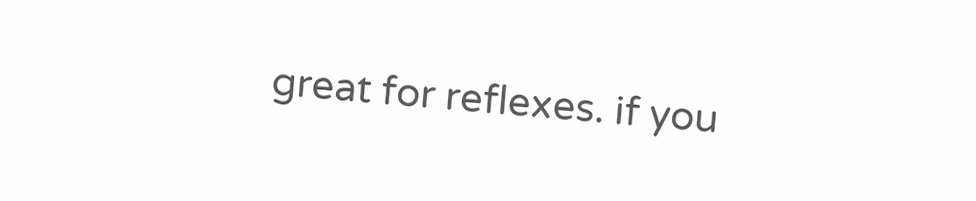great for reflexes. if you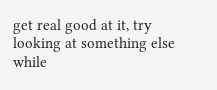get real good at it, try looking at something else while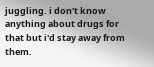juggling. i don't know anything about drugs for that but i'd stay away from them.